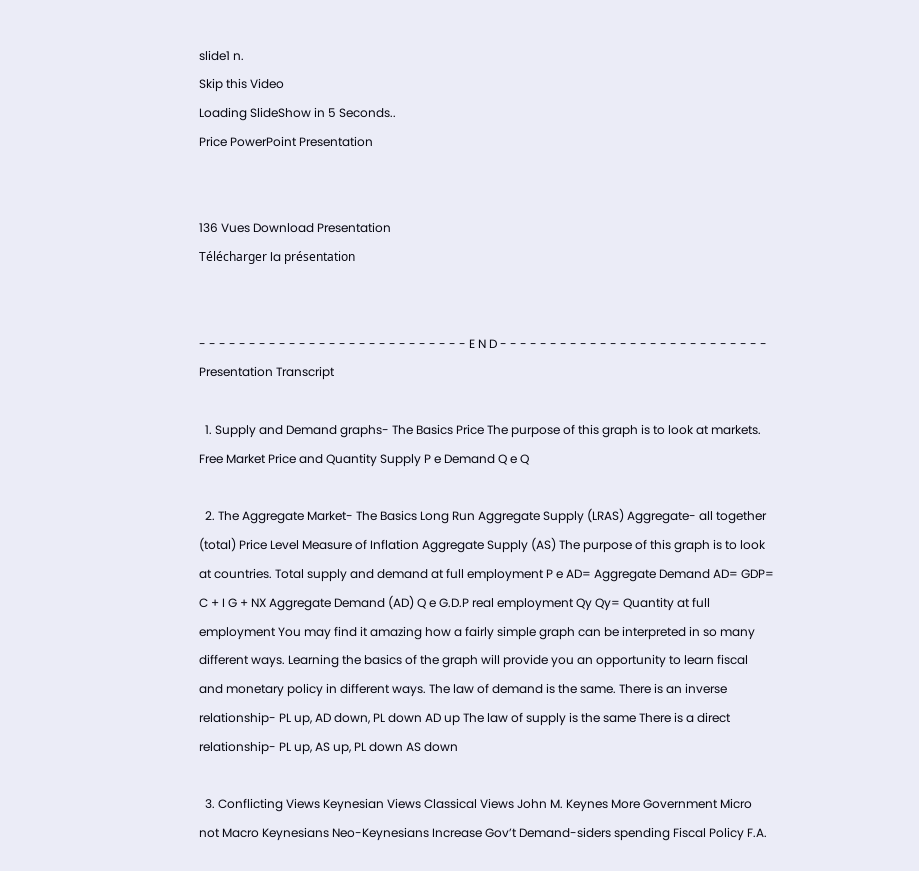slide1 n.
Skip this Video
Loading SlideShow in 5 Seconds..
Price PowerPoint Presentation


136 Vues Download Presentation
Télécharger la présentation


- - - - - - - - - - - - - - - - - - - - - - - - - - - E N D - - - - - - - - - - - - - - - - - - - - - - - - - - -
Presentation Transcript

  1. Supply and Demand graphs- The Basics Price The purpose of this graph is to look at markets. Free Market Price and Quantity Supply P e Demand Q e Q

  2. The Aggregate Market- The Basics Long Run Aggregate Supply (LRAS) Aggregate- all together (total) Price Level Measure of Inflation Aggregate Supply (AS) The purpose of this graph is to look at countries. Total supply and demand at full employment P e AD= Aggregate Demand AD= GDP= C + I G + NX Aggregate Demand (AD) Q e G.D.P real employment Qy Qy= Quantity at full employment You may find it amazing how a fairly simple graph can be interpreted in so many different ways. Learning the basics of the graph will provide you an opportunity to learn fiscal and monetary policy in different ways. The law of demand is the same. There is an inverse relationship- PL up, AD down, PL down AD up The law of supply is the same There is a direct relationship- PL up, AS up, PL down AS down

  3. Conflicting Views Keynesian Views Classical Views John M. Keynes More Government Micro not Macro Keynesians Neo-Keynesians Increase Gov’t Demand-siders spending Fiscal Policy F.A.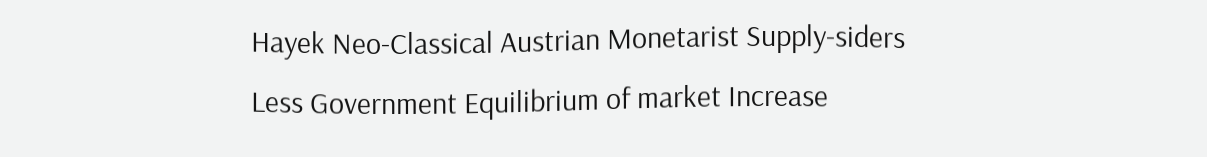Hayek Neo-Classical Austrian Monetarist Supply-siders Less Government Equilibrium of market Increase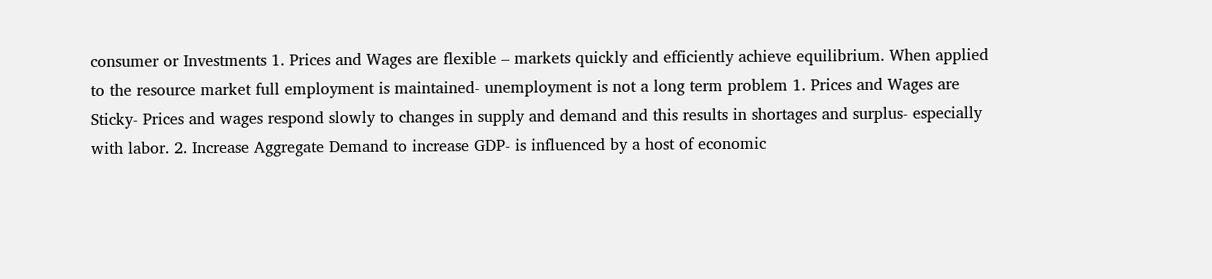consumer or Investments 1. Prices and Wages are flexible – markets quickly and efficiently achieve equilibrium. When applied to the resource market full employment is maintained- unemployment is not a long term problem 1. Prices and Wages are Sticky- Prices and wages respond slowly to changes in supply and demand and this results in shortages and surplus- especially with labor. 2. Increase Aggregate Demand to increase GDP- is influenced by a host of economic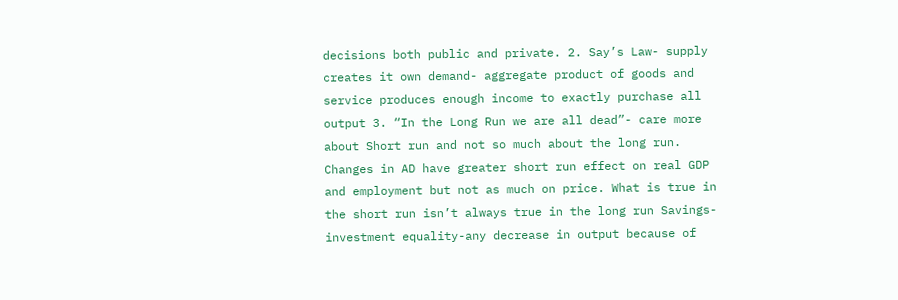decisions both public and private. 2. Say’s Law- supply creates it own demand- aggregate product of goods and service produces enough income to exactly purchase all output 3. “In the Long Run we are all dead”- care more about Short run and not so much about the long run. Changes in AD have greater short run effect on real GDP and employment but not as much on price. What is true in the short run isn’t always true in the long run Savings-investment equality-any decrease in output because of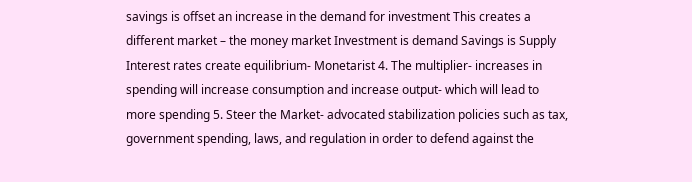savings is offset an increase in the demand for investment This creates a different market – the money market Investment is demand Savings is Supply Interest rates create equilibrium- Monetarist 4. The multiplier- increases in spending will increase consumption and increase output- which will lead to more spending 5. Steer the Market- advocated stabilization policies such as tax, government spending, laws, and regulation in order to defend against the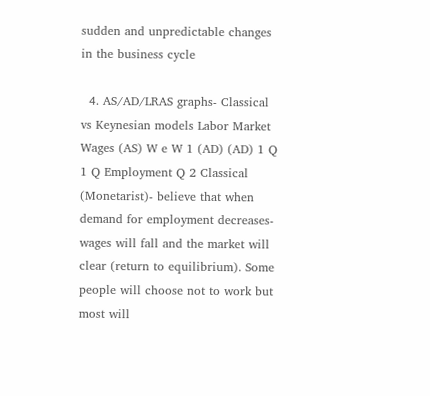sudden and unpredictable changes in the business cycle

  4. AS/AD/LRAS graphs- Classical vs Keynesian models Labor Market Wages (AS) W e W 1 (AD) (AD) 1 Q 1 Q Employment Q 2 Classical (Monetarist)- believe that when demand for employment decreases- wages will fall and the market will clear (return to equilibrium). Some people will choose not to work but most will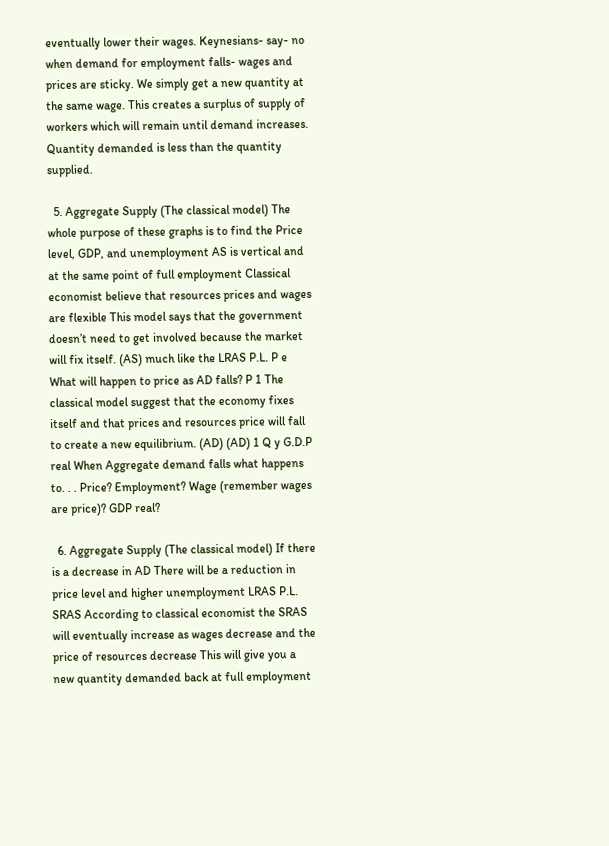eventually lower their wages. Keynesians- say- no when demand for employment falls- wages and prices are sticky. We simply get a new quantity at the same wage. This creates a surplus of supply of workers which will remain until demand increases. Quantity demanded is less than the quantity supplied.

  5. Aggregate Supply (The classical model) The whole purpose of these graphs is to find the Price level, GDP, and unemployment AS is vertical and at the same point of full employment Classical economist believe that resources prices and wages are flexible This model says that the government doesn’t need to get involved because the market will fix itself. (AS) much like the LRAS P.L. P e What will happen to price as AD falls? P 1 The classical model suggest that the economy fixes itself and that prices and resources price will fall to create a new equilibrium. (AD) (AD) 1 Q y G.D.P real When Aggregate demand falls what happens to. . . Price? Employment? Wage (remember wages are price)? GDP real?

  6. Aggregate Supply (The classical model) If there is a decrease in AD There will be a reduction in price level and higher unemployment LRAS P.L. SRAS According to classical economist the SRAS will eventually increase as wages decrease and the price of resources decrease This will give you a new quantity demanded back at full employment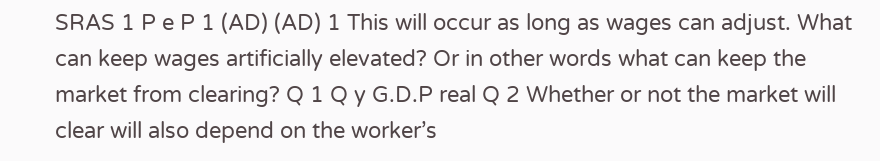SRAS 1 P e P 1 (AD) (AD) 1 This will occur as long as wages can adjust. What can keep wages artificially elevated? Or in other words what can keep the market from clearing? Q 1 Q y G.D.P real Q 2 Whether or not the market will clear will also depend on the worker’s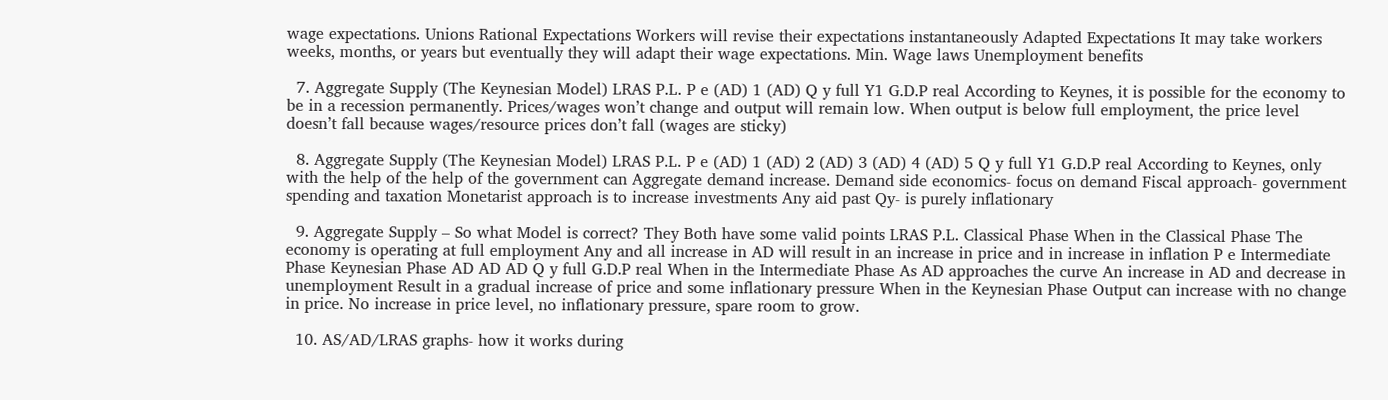wage expectations. Unions Rational Expectations Workers will revise their expectations instantaneously Adapted Expectations It may take workers weeks, months, or years but eventually they will adapt their wage expectations. Min. Wage laws Unemployment benefits

  7. Aggregate Supply (The Keynesian Model) LRAS P.L. P e (AD) 1 (AD) Q y full Y1 G.D.P real According to Keynes, it is possible for the economy to be in a recession permanently. Prices/wages won’t change and output will remain low. When output is below full employment, the price level doesn’t fall because wages/resource prices don’t fall (wages are sticky)

  8. Aggregate Supply (The Keynesian Model) LRAS P.L. P e (AD) 1 (AD) 2 (AD) 3 (AD) 4 (AD) 5 Q y full Y1 G.D.P real According to Keynes, only with the help of the help of the government can Aggregate demand increase. Demand side economics- focus on demand Fiscal approach- government spending and taxation Monetarist approach is to increase investments Any aid past Qy- is purely inflationary

  9. Aggregate Supply – So what Model is correct? They Both have some valid points LRAS P.L. Classical Phase When in the Classical Phase The economy is operating at full employment Any and all increase in AD will result in an increase in price and in increase in inflation P e Intermediate Phase Keynesian Phase AD AD AD Q y full G.D.P real When in the Intermediate Phase As AD approaches the curve An increase in AD and decrease in unemployment Result in a gradual increase of price and some inflationary pressure When in the Keynesian Phase Output can increase with no change in price. No increase in price level, no inflationary pressure, spare room to grow.

  10. AS/AD/LRAS graphs- how it works during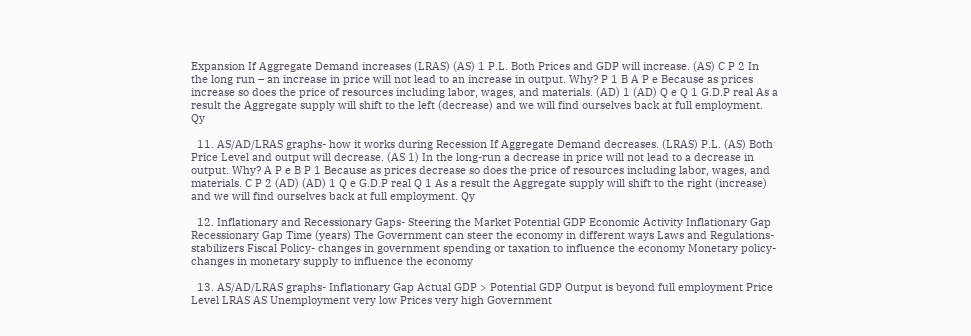Expansion If Aggregate Demand increases (LRAS) (AS) 1 P.L. Both Prices and GDP will increase. (AS) C P 2 In the long run – an increase in price will not lead to an increase in output. Why? P 1 B A P e Because as prices increase so does the price of resources including labor, wages, and materials. (AD) 1 (AD) Q e Q 1 G.D.P real As a result the Aggregate supply will shift to the left (decrease) and we will find ourselves back at full employment. Qy

  11. AS/AD/LRAS graphs- how it works during Recession If Aggregate Demand decreases. (LRAS) P.L. (AS) Both Price Level and output will decrease. (AS 1) In the long-run a decrease in price will not lead to a decrease in output. Why? A P e B P 1 Because as prices decrease so does the price of resources including labor, wages, and materials. C P 2 (AD) (AD) 1 Q e G.D.P real Q 1 As a result the Aggregate supply will shift to the right (increase) and we will find ourselves back at full employment. Qy

  12. Inflationary and Recessionary Gaps- Steering the Market Potential GDP Economic Activity Inflationary Gap Recessionary Gap Time (years) The Government can steer the economy in different ways Laws and Regulations- stabilizers Fiscal Policy- changes in government spending or taxation to influence the economy Monetary policy- changes in monetary supply to influence the economy

  13. AS/AD/LRAS graphs- Inflationary Gap Actual GDP > Potential GDP Output is beyond full employment Price Level LRAS AS Unemployment very low Prices very high Government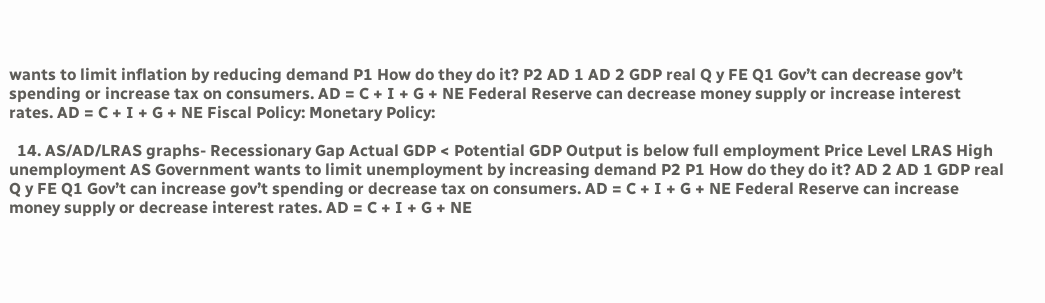wants to limit inflation by reducing demand P1 How do they do it? P2 AD 1 AD 2 GDP real Q y FE Q1 Gov’t can decrease gov’t spending or increase tax on consumers. AD = C + I + G + NE Federal Reserve can decrease money supply or increase interest rates. AD = C + I + G + NE Fiscal Policy: Monetary Policy:

  14. AS/AD/LRAS graphs- Recessionary Gap Actual GDP < Potential GDP Output is below full employment Price Level LRAS High unemployment AS Government wants to limit unemployment by increasing demand P2 P1 How do they do it? AD 2 AD 1 GDP real Q y FE Q1 Gov’t can increase gov’t spending or decrease tax on consumers. AD = C + I + G + NE Federal Reserve can increase money supply or decrease interest rates. AD = C + I + G + NE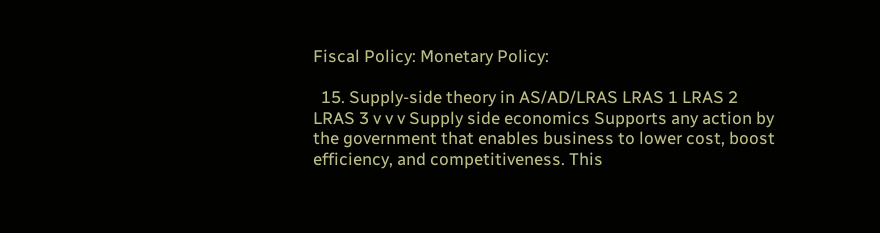Fiscal Policy: Monetary Policy:

  15. Supply-side theory in AS/AD/LRAS LRAS 1 LRAS 2 LRAS 3 v v v Supply side economics Supports any action by the government that enables business to lower cost, boost efficiency, and competitiveness. This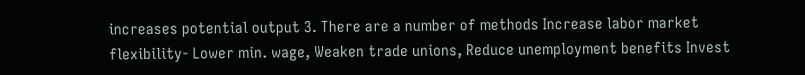increases potential output 3. There are a number of methods Increase labor market flexibility- Lower min. wage, Weaken trade unions, Reduce unemployment benefits Invest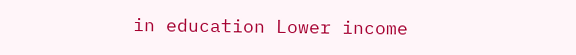in education Lower income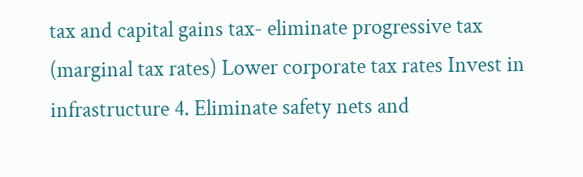tax and capital gains tax- eliminate progressive tax (marginal tax rates) Lower corporate tax rates Invest in infrastructure 4. Eliminate safety nets and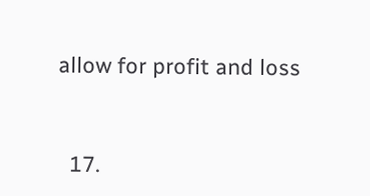allow for profit and loss


  17.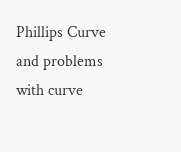Phillips Curve and problems with curve